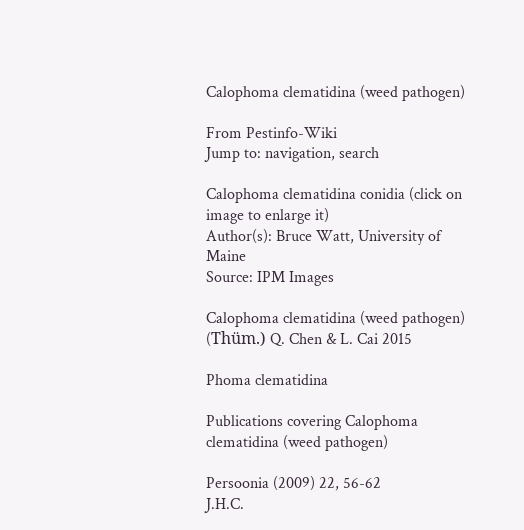Calophoma clematidina (weed pathogen)

From Pestinfo-Wiki
Jump to: navigation, search

Calophoma clematidina conidia (click on image to enlarge it)
Author(s): Bruce Watt, University of Maine
Source: IPM Images

Calophoma clematidina (weed pathogen) (Thüm.) Q. Chen & L. Cai 2015

Phoma clematidina

Publications covering Calophoma clematidina (weed pathogen)

Persoonia (2009) 22, 56-62
J.H.C.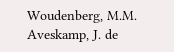Woudenberg, M.M. Aveskamp, J. de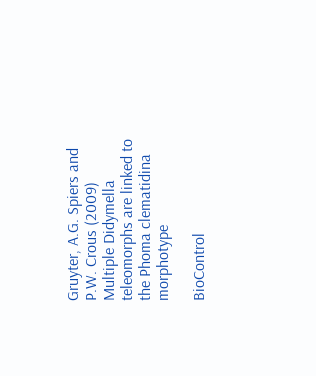Gruyter, A.G. Spiers and P.W. Crous (2009)
Multiple Didymella teleomorphs are linked to the Phoma clematidina morphotype

BioControl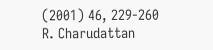(2001) 46, 229-260
R. Charudattan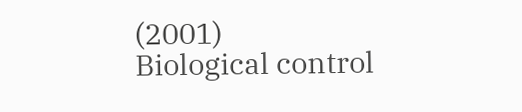(2001)
Biological control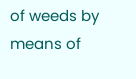of weeds by means of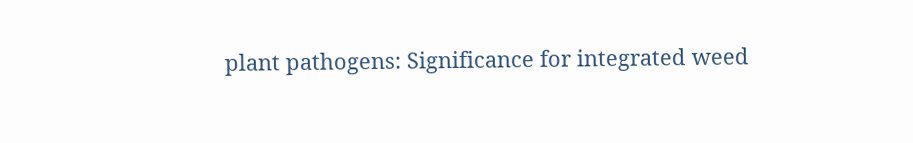plant pathogens: Significance for integrated weed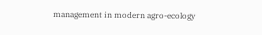management in modern agro-ecology